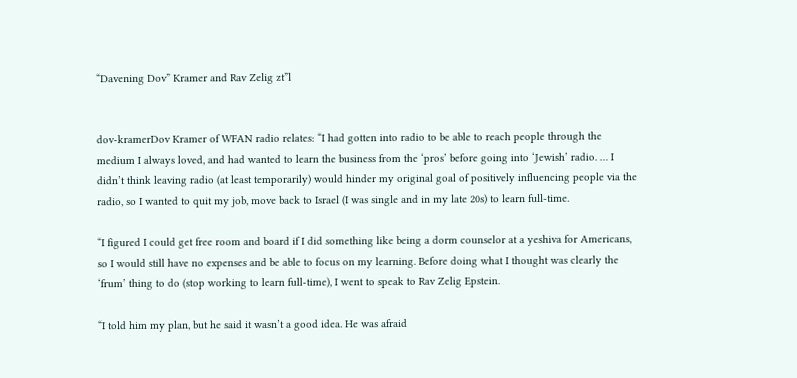“Davening Dov” Kramer and Rav Zelig zt”l


dov-kramerDov Kramer of WFAN radio relates: “I had gotten into radio to be able to reach people through the medium I always loved, and had wanted to learn the business from the ‘pros’ before going into ‘Jewish’ radio. … I didn’t think leaving radio (at least temporarily) would hinder my original goal of positively influencing people via the radio, so I wanted to quit my job, move back to Israel (I was single and in my late 20s) to learn full-time.

“I figured I could get free room and board if I did something like being a dorm counselor at a yeshiva for Americans, so I would still have no expenses and be able to focus on my learning. Before doing what I thought was clearly the ‘frum’ thing to do (stop working to learn full-time), I went to speak to Rav Zelig Epstein.

“I told him my plan, but he said it wasn’t a good idea. He was afraid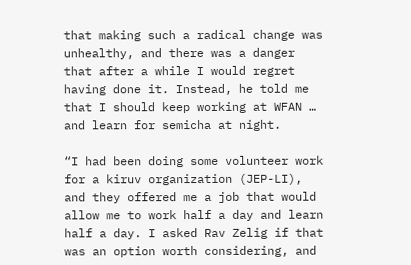that making such a radical change was unhealthy, and there was a danger that after a while I would regret having done it. Instead, he told me that I should keep working at WFAN … and learn for semicha at night.

“I had been doing some volunteer work for a kiruv organization (JEP-LI), and they offered me a job that would allow me to work half a day and learn half a day. I asked Rav Zelig if that was an option worth considering, and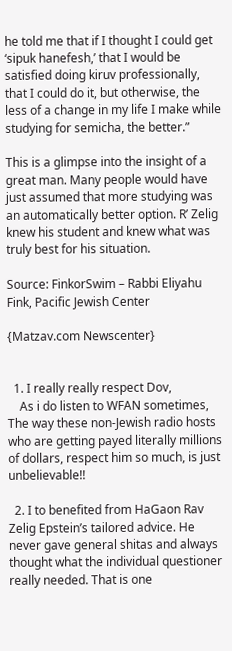he told me that if I thought I could get ‘sipuk hanefesh,’ that I would be satisfied doing kiruv professionally, that I could do it, but otherwise, the less of a change in my life I make while studying for semicha, the better.”

This is a glimpse into the insight of a great man. Many people would have just assumed that more studying was an automatically better option. R’ Zelig knew his student and knew what was truly best for his situation.

Source: FinkorSwim – Rabbi Eliyahu Fink, Pacific Jewish Center

{Matzav.com Newscenter}


  1. I really really respect Dov,
    As i do listen to WFAN sometimes, The way these non-Jewish radio hosts who are getting payed literally millions of dollars, respect him so much, is just unbelievable!!

  2. I to benefited from HaGaon Rav Zelig Epstein’s tailored advice. He never gave general shitas and always thought what the individual questioner really needed. That is one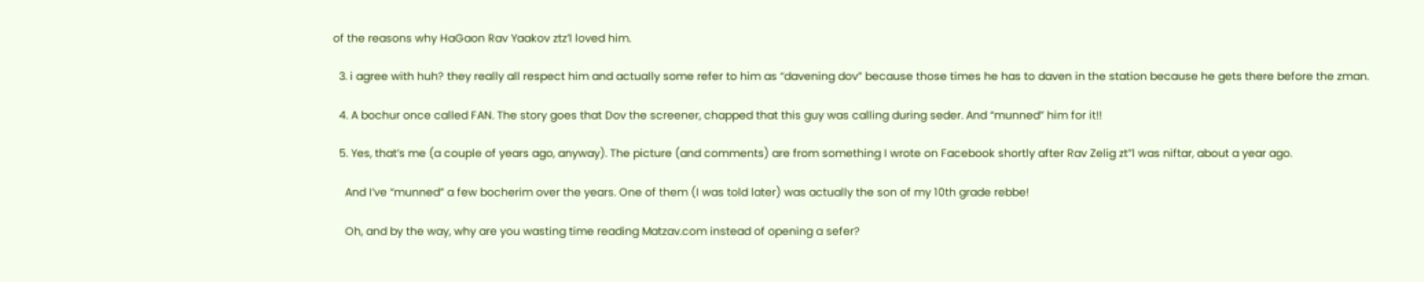of the reasons why HaGaon Rav Yaakov ztz’l loved him.

  3. i agree with huh? they really all respect him and actually some refer to him as “davening dov” because those times he has to daven in the station because he gets there before the zman.

  4. A bochur once called FAN. The story goes that Dov the screener, chapped that this guy was calling during seder. And “munned” him for it!!

  5. Yes, that’s me (a couple of years ago, anyway). The picture (and comments) are from something I wrote on Facebook shortly after Rav Zelig zt”l was niftar, about a year ago.

    And I’ve “munned” a few bocherim over the years. One of them (I was told later) was actually the son of my 10th grade rebbe!

    Oh, and by the way, why are you wasting time reading Matzav.com instead of opening a sefer?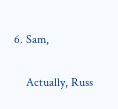6. Sam,

    Actually, Russ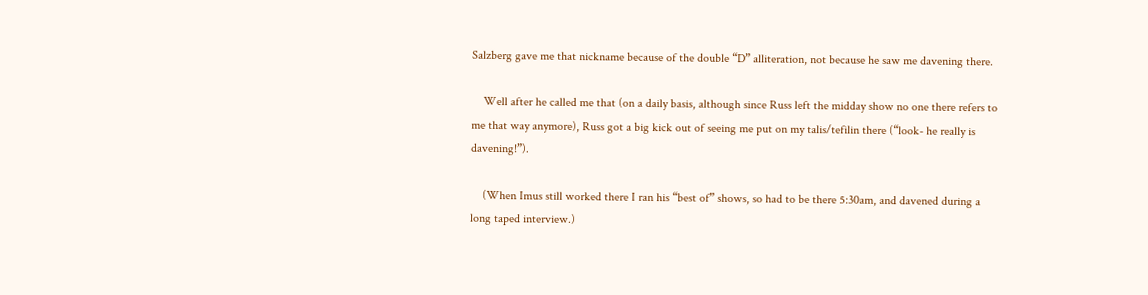Salzberg gave me that nickname because of the double “D” alliteration, not because he saw me davening there.

    Well after he called me that (on a daily basis, although since Russ left the midday show no one there refers to me that way anymore), Russ got a big kick out of seeing me put on my talis/tefilin there (“look- he really is davening!”).

    (When Imus still worked there I ran his “best of” shows, so had to be there 5:30am, and davened during a long taped interview.)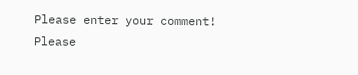Please enter your comment!
Please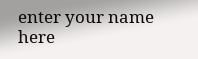enter your name here